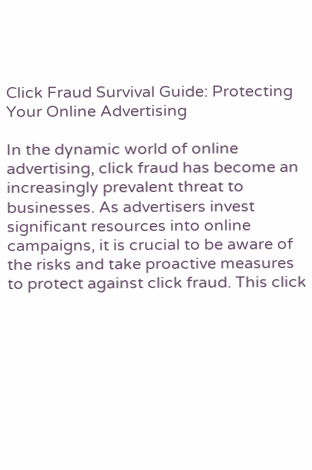Click Fraud Survival Guide: Protecting Your Online Advertising

In the dynamic world of online advertising, click fraud has become an increasingly prevalent threat to businesses. As advertisers invest significant resources into online campaigns, it is crucial to be aware of the risks and take proactive measures to protect against click fraud. This click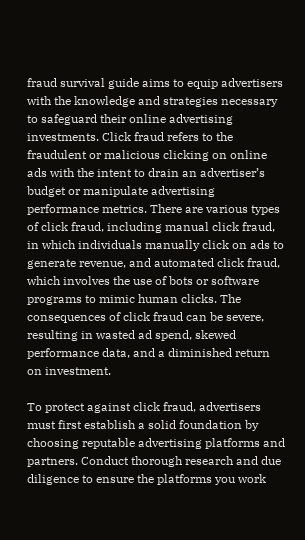fraud survival guide aims to equip advertisers with the knowledge and strategies necessary to safeguard their online advertising investments. Click fraud refers to the fraudulent or malicious clicking on online ads with the intent to drain an advertiser’s budget or manipulate advertising performance metrics. There are various types of click fraud, including manual click fraud, in which individuals manually click on ads to generate revenue, and automated click fraud, which involves the use of bots or software programs to mimic human clicks. The consequences of click fraud can be severe, resulting in wasted ad spend, skewed performance data, and a diminished return on investment.

To protect against click fraud, advertisers must first establish a solid foundation by choosing reputable advertising platforms and partners. Conduct thorough research and due diligence to ensure the platforms you work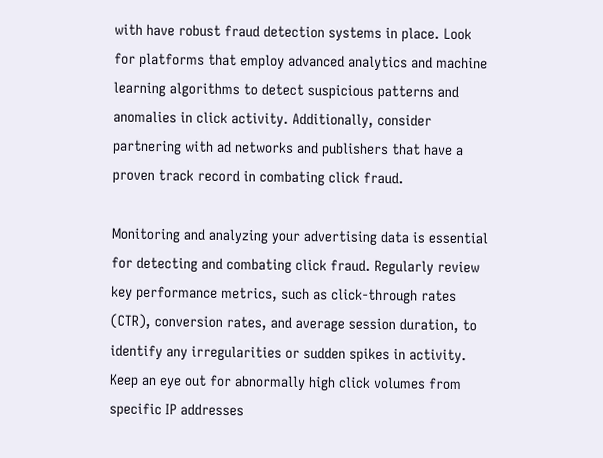with have robust fraud detection systems in place. Look for platforms that employ advanced analytics and machine learning algorithms to detect suspicious patterns and anomalies in click activity. Additionally, consider partnering with ad networks and publishers that have a proven track record in combating click fraud.

Monitoring and analyzing your advertising data is essential for detecting and combating click fraud. Regularly review key performance metrics, such as click-through rates (CTR), conversion rates, and average session duration, to identify any irregularities or sudden spikes in activity. Keep an eye out for abnormally high click volumes from specific IP addresses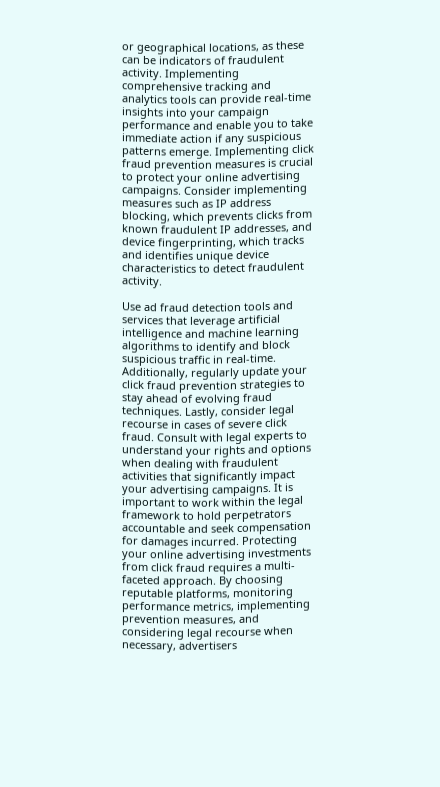or geographical locations, as these can be indicators of fraudulent activity. Implementing comprehensive tracking and analytics tools can provide real-time insights into your campaign performance and enable you to take immediate action if any suspicious patterns emerge. Implementing click fraud prevention measures is crucial to protect your online advertising campaigns. Consider implementing measures such as IP address blocking, which prevents clicks from known fraudulent IP addresses, and device fingerprinting, which tracks and identifies unique device characteristics to detect fraudulent activity.

Use ad fraud detection tools and services that leverage artificial intelligence and machine learning algorithms to identify and block suspicious traffic in real-time. Additionally, regularly update your click fraud prevention strategies to stay ahead of evolving fraud techniques. Lastly, consider legal recourse in cases of severe click fraud. Consult with legal experts to understand your rights and options when dealing with fraudulent activities that significantly impact your advertising campaigns. It is important to work within the legal framework to hold perpetrators accountable and seek compensation for damages incurred. Protecting your online advertising investments from click fraud requires a multi-faceted approach. By choosing reputable platforms, monitoring performance metrics, implementing prevention measures, and considering legal recourse when necessary, advertisers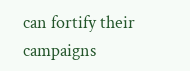can fortify their campaigns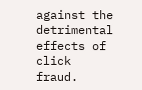against the detrimental effects of click fraud.